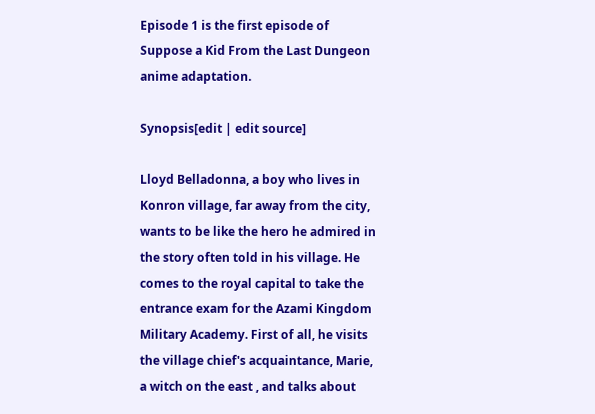Episode 1 is the first episode of Suppose a Kid From the Last Dungeon anime adaptation.

Synopsis[edit | edit source]

Lloyd Belladonna, a boy who lives in Konron village, far away from the city, wants to be like the hero he admired in the story often told in his village. He comes to the royal capital to take the entrance exam for the Azami Kingdom Military Academy. First of all, he visits the village chief's acquaintance, Marie, a witch on the east , and talks about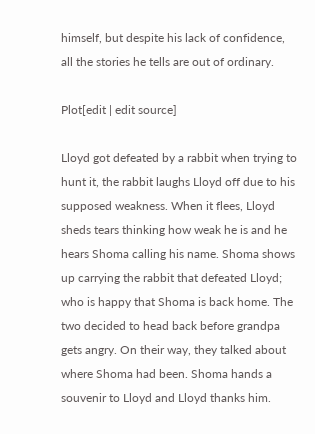himself, but despite his lack of confidence, all the stories he tells are out of ordinary.

Plot[edit | edit source]

Lloyd got defeated by a rabbit when trying to hunt it, the rabbit laughs Lloyd off due to his supposed weakness. When it flees, Lloyd sheds tears thinking how weak he is and he hears Shoma calling his name. Shoma shows up carrying the rabbit that defeated Lloyd; who is happy that Shoma is back home. The two decided to head back before grandpa gets angry. On their way, they talked about where Shoma had been. Shoma hands a souvenir to Lloyd and Lloyd thanks him.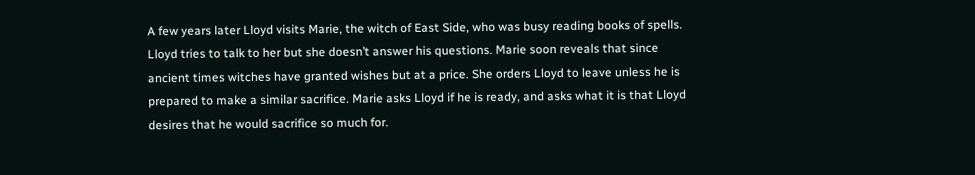A few years later Lloyd visits Marie, the witch of East Side, who was busy reading books of spells. Lloyd tries to talk to her but she doesn’t answer his questions. Marie soon reveals that since ancient times witches have granted wishes but at a price. She orders Lloyd to leave unless he is prepared to make a similar sacrifice. Marie asks Lloyd if he is ready, and asks what it is that Lloyd desires that he would sacrifice so much for.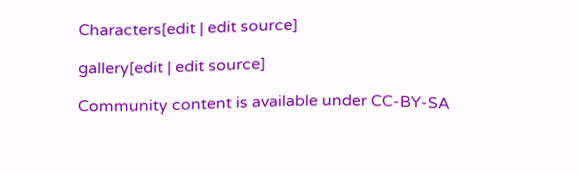Characters[edit | edit source]

gallery[edit | edit source]

Community content is available under CC-BY-SA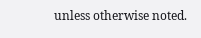unless otherwise noted.